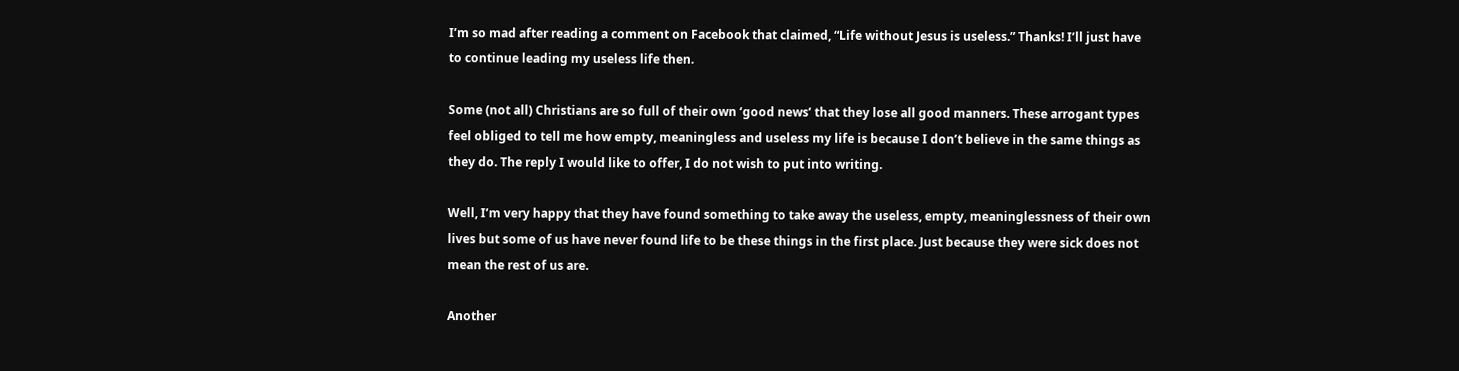I’m so mad after reading a comment on Facebook that claimed, “Life without Jesus is useless.” Thanks! I’ll just have to continue leading my useless life then.

Some (not all) Christians are so full of their own ‘good news’ that they lose all good manners. These arrogant types feel obliged to tell me how empty, meaningless and useless my life is because I don’t believe in the same things as they do. The reply I would like to offer, I do not wish to put into writing.

Well, I’m very happy that they have found something to take away the useless, empty, meaninglessness of their own lives but some of us have never found life to be these things in the first place. Just because they were sick does not mean the rest of us are.

Another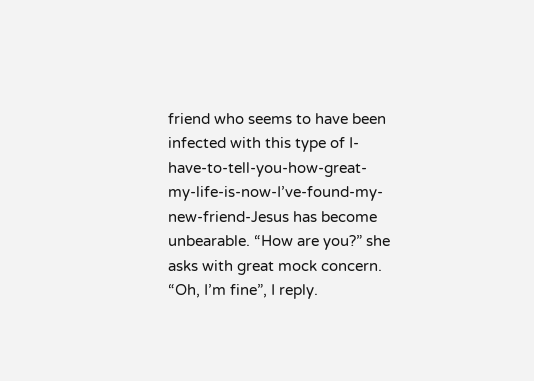friend who seems to have been infected with this type of I-have-to-tell-you-how-great-my-life-is-now-I’ve-found-my-new-friend-Jesus has become unbearable. “How are you?” she asks with great mock concern. “Oh, I’m fine”, I reply.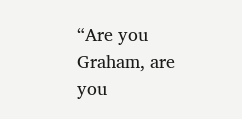“Are you Graham, are you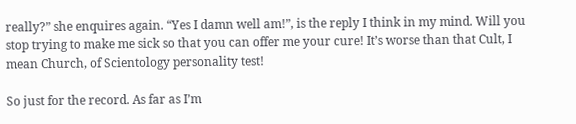really?” she enquires again. “Yes I damn well am!”, is the reply I think in my mind. Will you stop trying to make me sick so that you can offer me your cure! It’s worse than that Cult, I mean Church, of Scientology personality test!

So just for the record. As far as I’m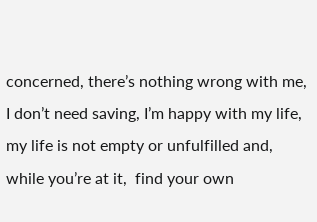concerned, there’s nothing wrong with me, I don’t need saving, I’m happy with my life, my life is not empty or unfulfilled and, while you’re at it,  find your own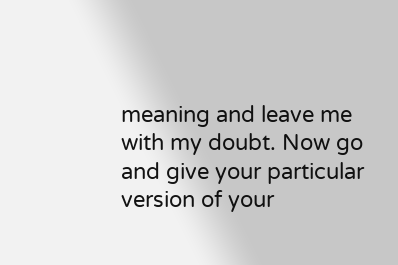meaning and leave me with my doubt. Now go and give your particular version of your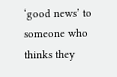‘good news’ to someone who thinks they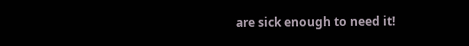are sick enough to need it!